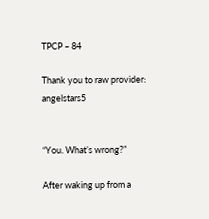TPCP – 84

Thank you to raw provider: angelstars5


“You. What’s wrong?”

After waking up from a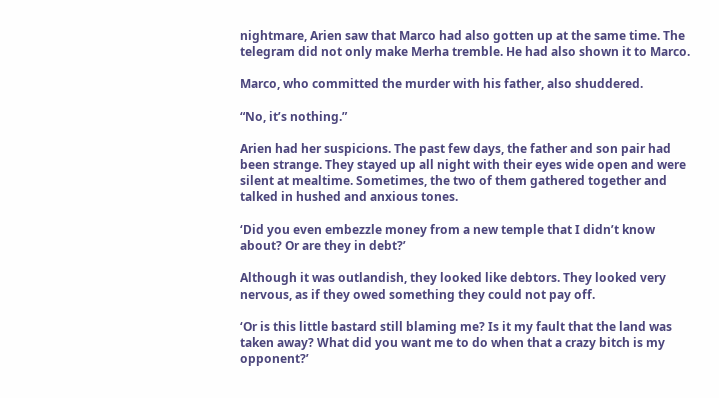nightmare, Arien saw that Marco had also gotten up at the same time. The telegram did not only make Merha tremble. He had also shown it to Marco.

Marco, who committed the murder with his father, also shuddered.

“No, it’s nothing.”

Arien had her suspicions. The past few days, the father and son pair had been strange. They stayed up all night with their eyes wide open and were silent at mealtime. Sometimes, the two of them gathered together and talked in hushed and anxious tones.

‘Did you even embezzle money from a new temple that I didn’t know about? Or are they in debt?’

Although it was outlandish, they looked like debtors. They looked very nervous, as if they owed something they could not pay off.

‘Or is this little bastard still blaming me? Is it my fault that the land was taken away? What did you want me to do when that a crazy bitch is my opponent?’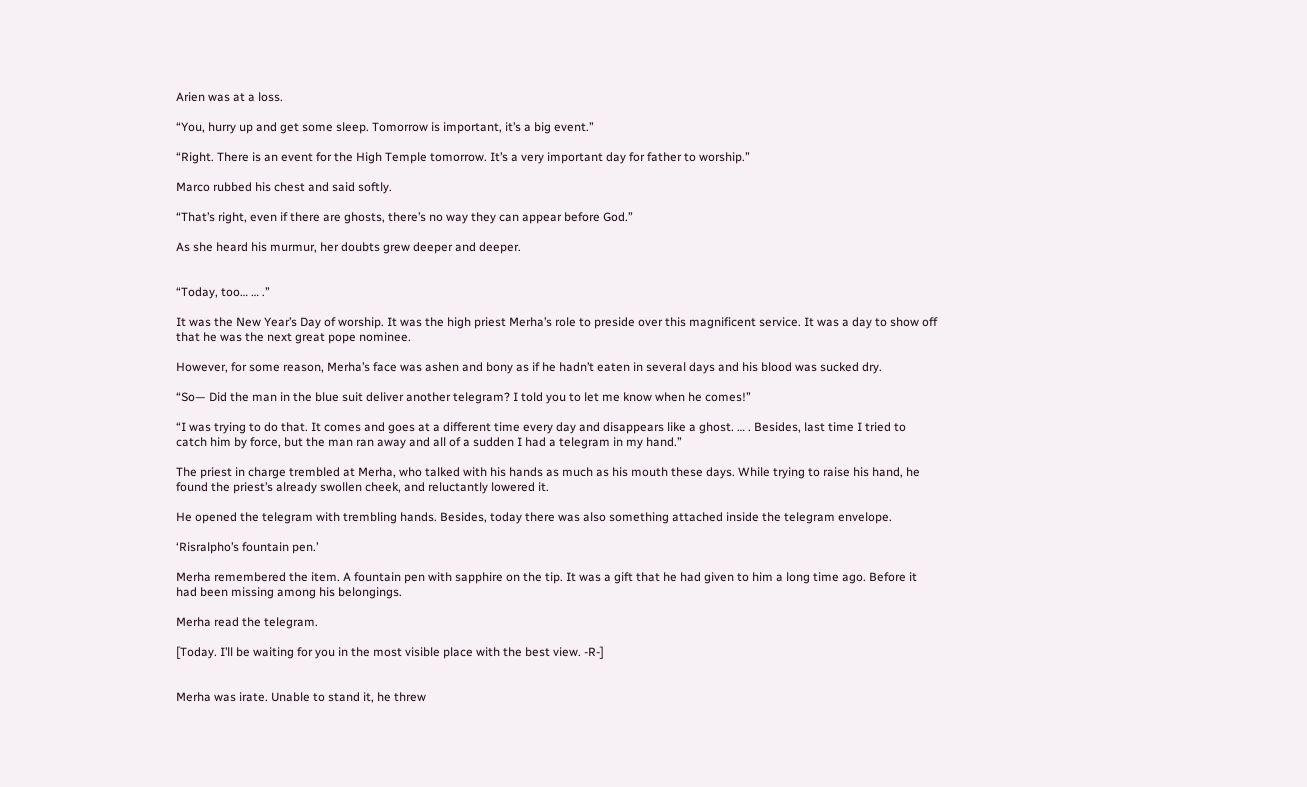Arien was at a loss.

“You, hurry up and get some sleep. Tomorrow is important, it’s a big event.”

“Right. There is an event for the High Temple tomorrow. It’s a very important day for father to worship.”

Marco rubbed his chest and said softly.

“That’s right, even if there are ghosts, there’s no way they can appear before God.”

As she heard his murmur, her doubts grew deeper and deeper.


“Today, too… … .”

It was the New Year’s Day of worship. It was the high priest Merha’s role to preside over this magnificent service. It was a day to show off that he was the next great pope nominee.

However, for some reason, Merha’s face was ashen and bony as if he hadn’t eaten in several days and his blood was sucked dry.

“So— Did the man in the blue suit deliver another telegram? I told you to let me know when he comes!”

“I was trying to do that. It comes and goes at a different time every day and disappears like a ghost. … . Besides, last time I tried to catch him by force, but the man ran away and all of a sudden I had a telegram in my hand.”

The priest in charge trembled at Merha, who talked with his hands as much as his mouth these days. While trying to raise his hand, he found the priest’s already swollen cheek, and reluctantly lowered it.

He opened the telegram with trembling hands. Besides, today there was also something attached inside the telegram envelope.

‘Risralpho’s fountain pen.’

Merha remembered the item. A fountain pen with sapphire on the tip. It was a gift that he had given to him a long time ago. Before it had been missing among his belongings.

Merha read the telegram.

[Today. I’ll be waiting for you in the most visible place with the best view. -R-]


Merha was irate. Unable to stand it, he threw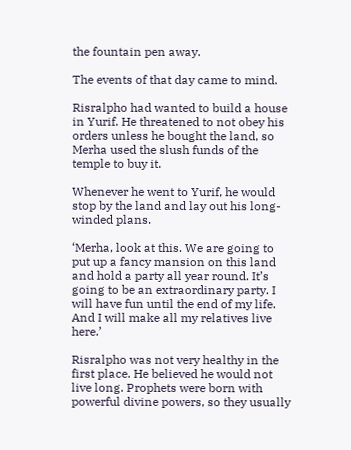the fountain pen away.

The events of that day came to mind.

Risralpho had wanted to build a house in Yurif. He threatened to not obey his orders unless he bought the land, so Merha used the slush funds of the temple to buy it.

Whenever he went to Yurif, he would stop by the land and lay out his long-winded plans.

‘Merha, look at this. We are going to put up a fancy mansion on this land and hold a party all year round. It’s going to be an extraordinary party. I will have fun until the end of my life. And I will make all my relatives live here.’

Risralpho was not very healthy in the first place. He believed he would not live long. Prophets were born with powerful divine powers, so they usually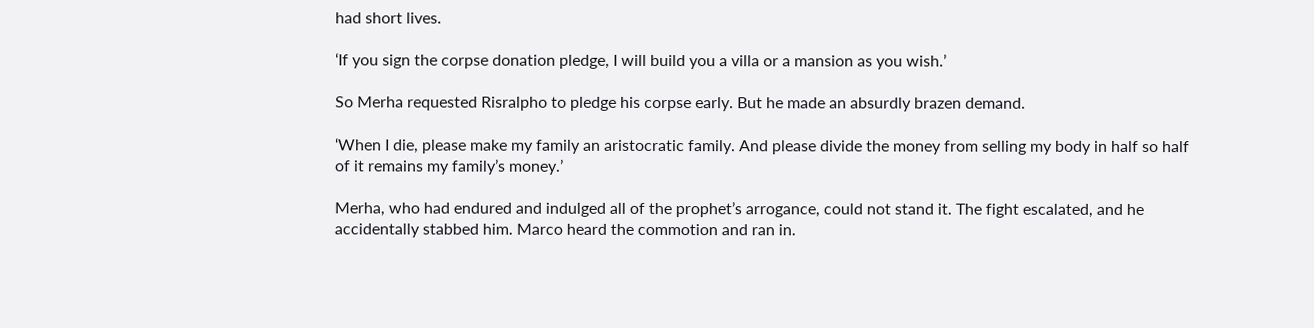had short lives.

‘If you sign the corpse donation pledge, I will build you a villa or a mansion as you wish.’

So Merha requested Risralpho to pledge his corpse early. But he made an absurdly brazen demand.

‘When I die, please make my family an aristocratic family. And please divide the money from selling my body in half so half of it remains my family’s money.’

Merha, who had endured and indulged all of the prophet’s arrogance, could not stand it. The fight escalated, and he accidentally stabbed him. Marco heard the commotion and ran in.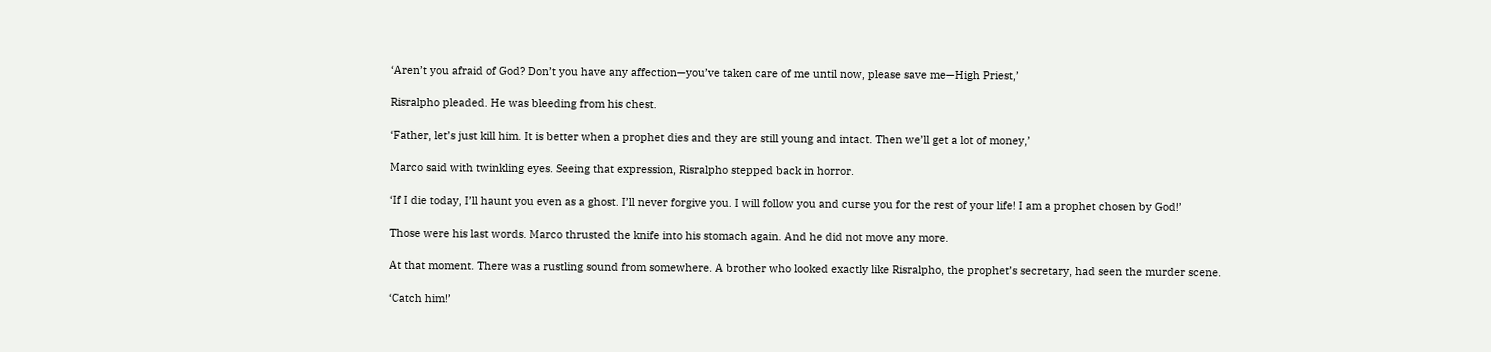‘Aren’t you afraid of God? Don’t you have any affection—you’ve taken care of me until now, please save me—High Priest,’

Risralpho pleaded. He was bleeding from his chest.

‘Father, let’s just kill him. It is better when a prophet dies and they are still young and intact. Then we’ll get a lot of money,’

Marco said with twinkling eyes. Seeing that expression, Risralpho stepped back in horror.

‘If I die today, I’ll haunt you even as a ghost. I’ll never forgive you. I will follow you and curse you for the rest of your life! I am a prophet chosen by God!’

Those were his last words. Marco thrusted the knife into his stomach again. And he did not move any more.

At that moment. There was a rustling sound from somewhere. A brother who looked exactly like Risralpho, the prophet’s secretary, had seen the murder scene.

‘Catch him!’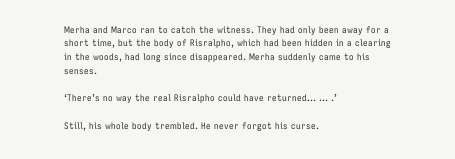Merha and Marco ran to catch the witness. They had only been away for a short time, but the body of Risralpho, which had been hidden in a clearing in the woods, had long since disappeared. Merha suddenly came to his senses.

‘There’s no way the real Risralpho could have returned… … .’

Still, his whole body trembled. He never forgot his curse.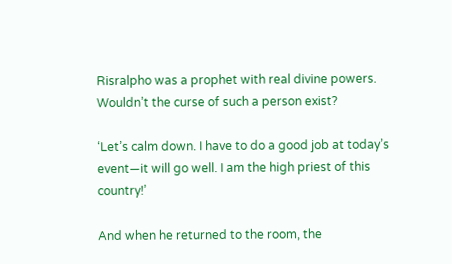Risralpho was a prophet with real divine powers. Wouldn’t the curse of such a person exist?

‘Let’s calm down. I have to do a good job at today’s event—it will go well. I am the high priest of this country!’

And when he returned to the room, the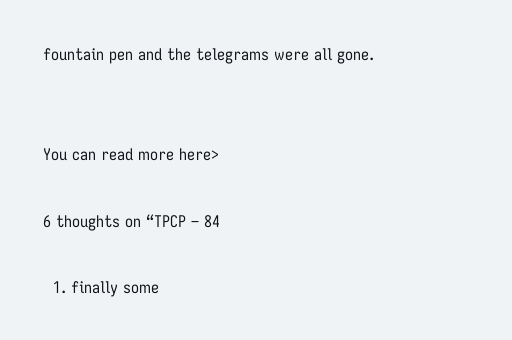fountain pen and the telegrams were all gone.


You can read more here>

6 thoughts on “TPCP – 84

  1. finally some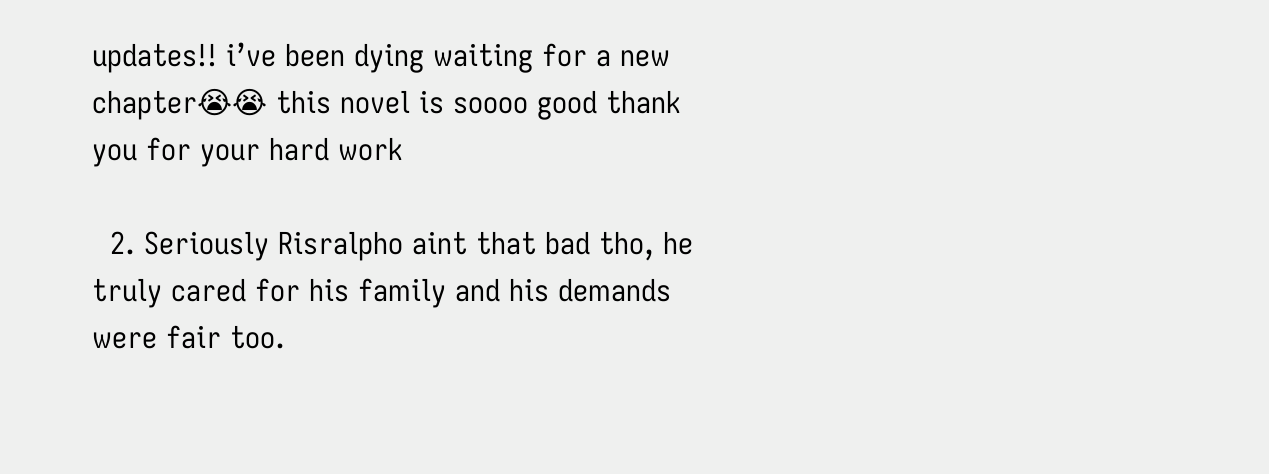updates!! i’ve been dying waiting for a new chapter😭😭 this novel is soooo good thank you for your hard work

  2. Seriously Risralpho aint that bad tho, he truly cared for his family and his demands were fair too.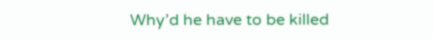Why’d he have to be killed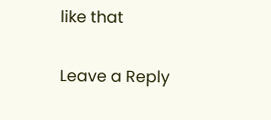like that

Leave a Reply